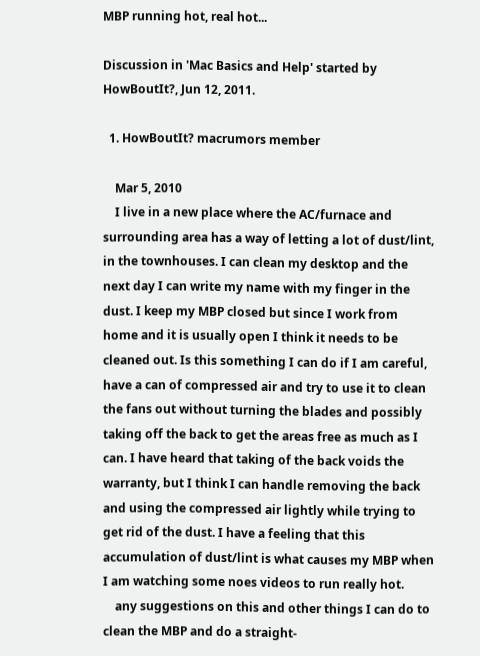MBP running hot, real hot...

Discussion in 'Mac Basics and Help' started by HowBoutIt?, Jun 12, 2011.

  1. HowBoutIt? macrumors member

    Mar 5, 2010
    I live in a new place where the AC/furnace and surrounding area has a way of letting a lot of dust/lint, in the townhouses. I can clean my desktop and the next day I can write my name with my finger in the dust. I keep my MBP closed but since I work from home and it is usually open I think it needs to be cleaned out. Is this something I can do if I am careful, have a can of compressed air and try to use it to clean the fans out without turning the blades and possibly taking off the back to get the areas free as much as I can. I have heard that taking of the back voids the warranty, but I think I can handle removing the back and using the compressed air lightly while trying to get rid of the dust. I have a feeling that this accumulation of dust/lint is what causes my MBP when I am watching some noes videos to run really hot.
    any suggestions on this and other things I can do to clean the MBP and do a straight-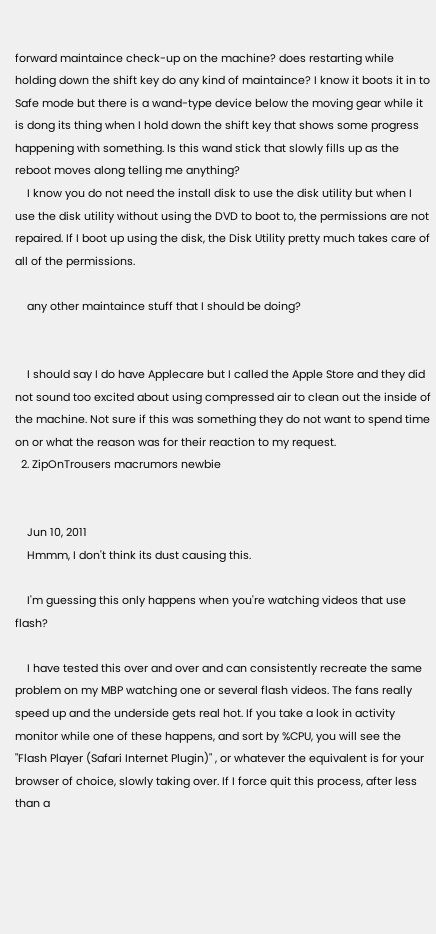forward maintaince check-up on the machine? does restarting while holding down the shift key do any kind of maintaince? I know it boots it in to Safe mode but there is a wand-type device below the moving gear while it is dong its thing when I hold down the shift key that shows some progress happening with something. Is this wand stick that slowly fills up as the reboot moves along telling me anything?
    I know you do not need the install disk to use the disk utility but when I use the disk utility without using the DVD to boot to, the permissions are not repaired. If I boot up using the disk, the Disk Utility pretty much takes care of all of the permissions.

    any other maintaince stuff that I should be doing?


    I should say I do have Applecare but I called the Apple Store and they did not sound too excited about using compressed air to clean out the inside of the machine. Not sure if this was something they do not want to spend time on or what the reason was for their reaction to my request.
  2. ZipOnTrousers macrumors newbie


    Jun 10, 2011
    Hmmm, I don't think its dust causing this.

    I'm guessing this only happens when you're watching videos that use flash?

    I have tested this over and over and can consistently recreate the same problem on my MBP watching one or several flash videos. The fans really speed up and the underside gets real hot. If you take a look in activity monitor while one of these happens, and sort by %CPU, you will see the "Flash Player (Safari Internet Plugin)" , or whatever the equivalent is for your browser of choice, slowly taking over. If I force quit this process, after less than a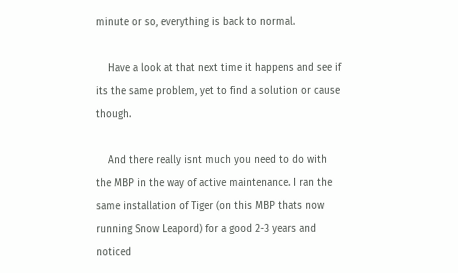minute or so, everything is back to normal.

    Have a look at that next time it happens and see if its the same problem, yet to find a solution or cause though.

    And there really isnt much you need to do with the MBP in the way of active maintenance. I ran the same installation of Tiger (on this MBP thats now running Snow Leapord) for a good 2-3 years and noticed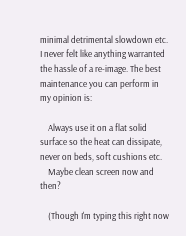minimal detrimental slowdown etc. I never felt like anything warranted the hassle of a re-image. The best maintenance you can perform in my opinion is:

    Always use it on a flat solid surface so the heat can dissipate, never on beds, soft cushions etc.
    Maybe clean screen now and then?

    (Though I'm typing this right now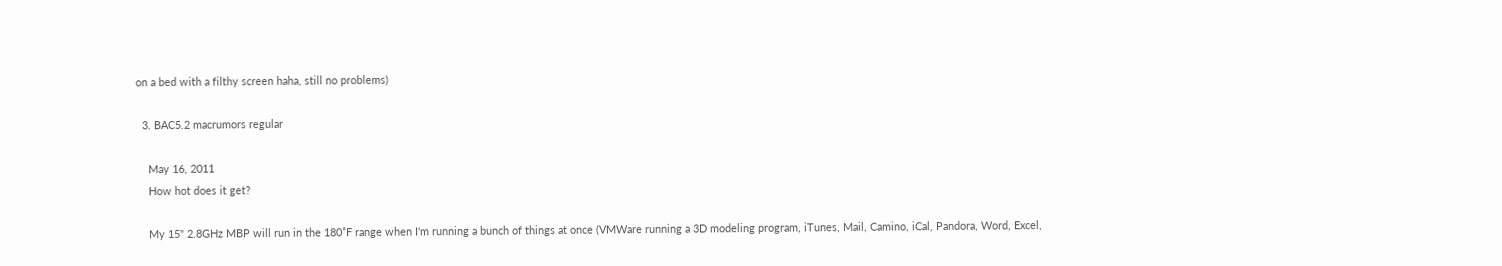on a bed with a filthy screen haha, still no problems)

  3. BAC5.2 macrumors regular

    May 16, 2011
    How hot does it get?

    My 15" 2.8GHz MBP will run in the 180˚F range when I'm running a bunch of things at once (VMWare running a 3D modeling program, iTunes, Mail, Camino, iCal, Pandora, Word, Excel,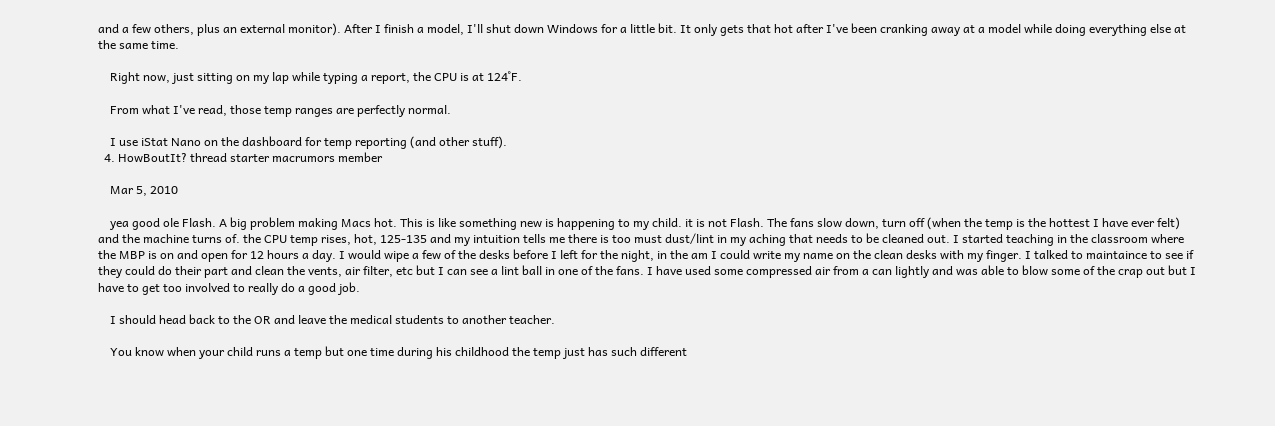and a few others, plus an external monitor). After I finish a model, I'll shut down Windows for a little bit. It only gets that hot after I've been cranking away at a model while doing everything else at the same time.

    Right now, just sitting on my lap while typing a report, the CPU is at 124˚F.

    From what I've read, those temp ranges are perfectly normal.

    I use iStat Nano on the dashboard for temp reporting (and other stuff).
  4. HowBoutIt? thread starter macrumors member

    Mar 5, 2010

    yea good ole Flash. A big problem making Macs hot. This is like something new is happening to my child. it is not Flash. The fans slow down, turn off (when the temp is the hottest I have ever felt) and the machine turns of. the CPU temp rises, hot, 125-135 and my intuition tells me there is too must dust/lint in my aching that needs to be cleaned out. I started teaching in the classroom where the MBP is on and open for 12 hours a day. I would wipe a few of the desks before I left for the night, in the am I could write my name on the clean desks with my finger. I talked to maintaince to see if they could do their part and clean the vents, air filter, etc but I can see a lint ball in one of the fans. I have used some compressed air from a can lightly and was able to blow some of the crap out but I have to get too involved to really do a good job.

    I should head back to the OR and leave the medical students to another teacher.

    You know when your child runs a temp but one time during his childhood the temp just has such different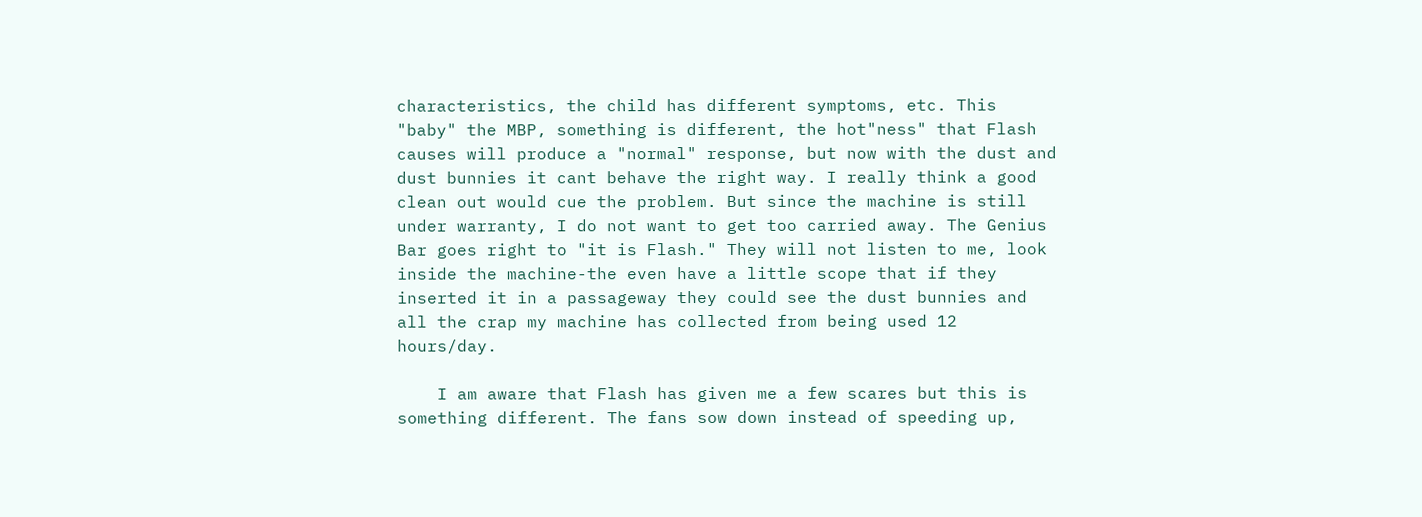characteristics, the child has different symptoms, etc. This "baby" the MBP, something is different, the hot"ness" that Flash causes will produce a "normal" response, but now with the dust and dust bunnies it cant behave the right way. I really think a good clean out would cue the problem. But since the machine is still under warranty, I do not want to get too carried away. The Genius Bar goes right to "it is Flash." They will not listen to me, look inside the machine-the even have a little scope that if they inserted it in a passageway they could see the dust bunnies and all the crap my machine has collected from being used 12 hours/day.

    I am aware that Flash has given me a few scares but this is something different. The fans sow down instead of speeding up,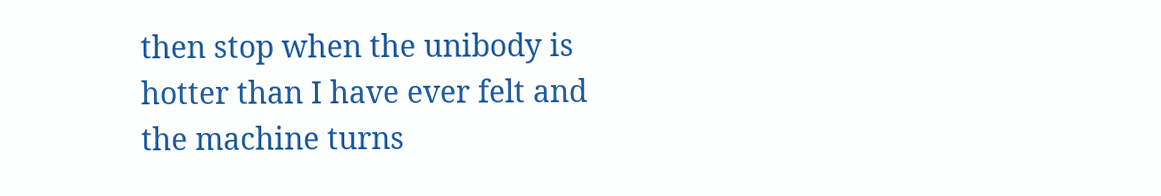then stop when the unibody is hotter than I have ever felt and the machine turns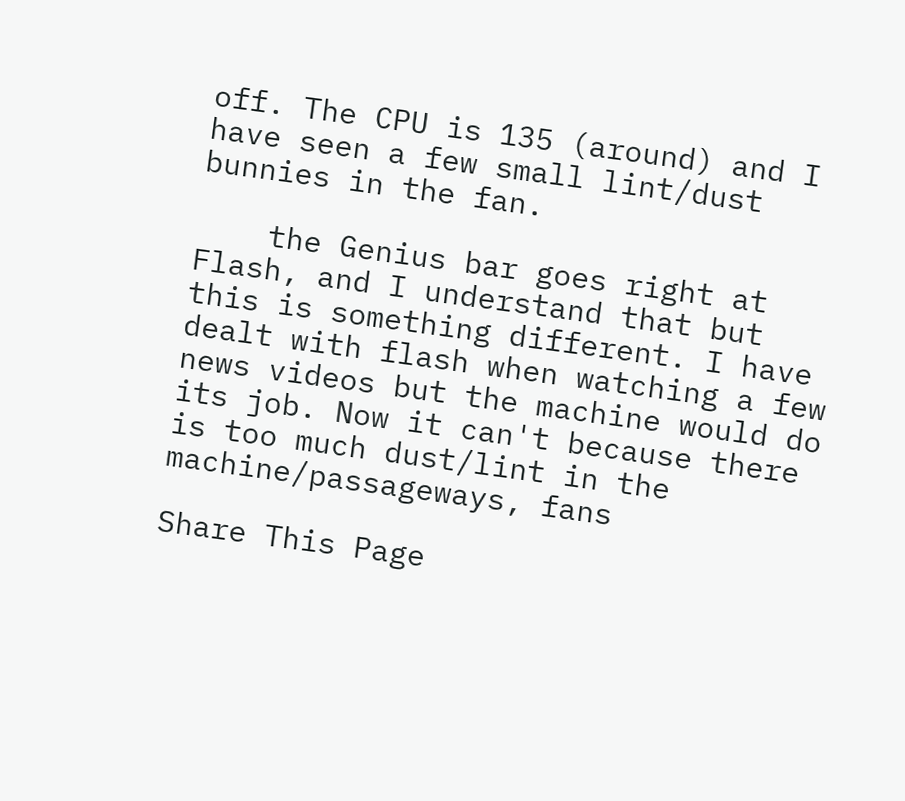off. The CPU is 135 (around) and I have seen a few small lint/dust bunnies in the fan.

    the Genius bar goes right at Flash, and I understand that but this is something different. I have dealt with flash when watching a few news videos but the machine would do its job. Now it can't because there is too much dust/lint in the machine/passageways, fans

Share This Page